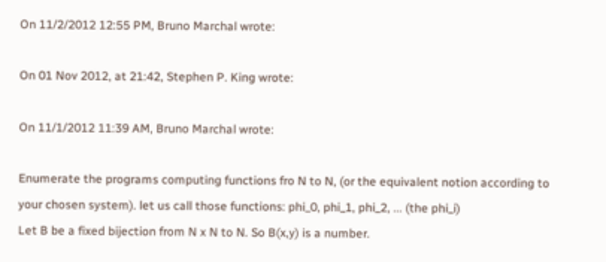On 11/2/2012 12:55 PM, Bruno Marchal wrote:

On 01 Nov 2012, at 21:42, Stephen P. King wrote:

On 11/1/2012 11:39 AM, Bruno Marchal wrote:

Enumerate the programs computing functions fro N to N, (or the equivalent notion according to your chosen system). let us call those functions: phi_0, phi_1, phi_2, ... (the phi_i)
Let B be a fixed bijection from N x N to N. So B(x,y) is a number.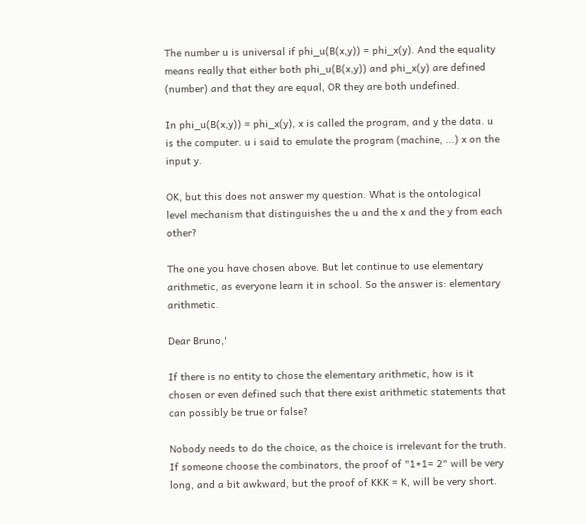The number u is universal if phi_u(B(x,y)) = phi_x(y). And the equality means really that either both phi_u(B(x,y)) and phi_x(y) are defined (number) and that they are equal, OR they are both undefined.

In phi_u(B(x,y)) = phi_x(y), x is called the program, and y the data. u is the computer. u i said to emulate the program (machine, ...) x on the input y.

OK, but this does not answer my question. What is the ontological level mechanism that distinguishes the u and the x and the y from each other?

The one you have chosen above. But let continue to use elementary arithmetic, as everyone learn it in school. So the answer is: elementary arithmetic.

Dear Bruno,'

If there is no entity to chose the elementary arithmetic, how is it chosen or even defined such that there exist arithmetic statements that can possibly be true or false?

Nobody needs to do the choice, as the choice is irrelevant for the truth. If someone choose the combinators, the proof of "1+1= 2" will be very long, and a bit awkward, but the proof of KKK = K, will be very short.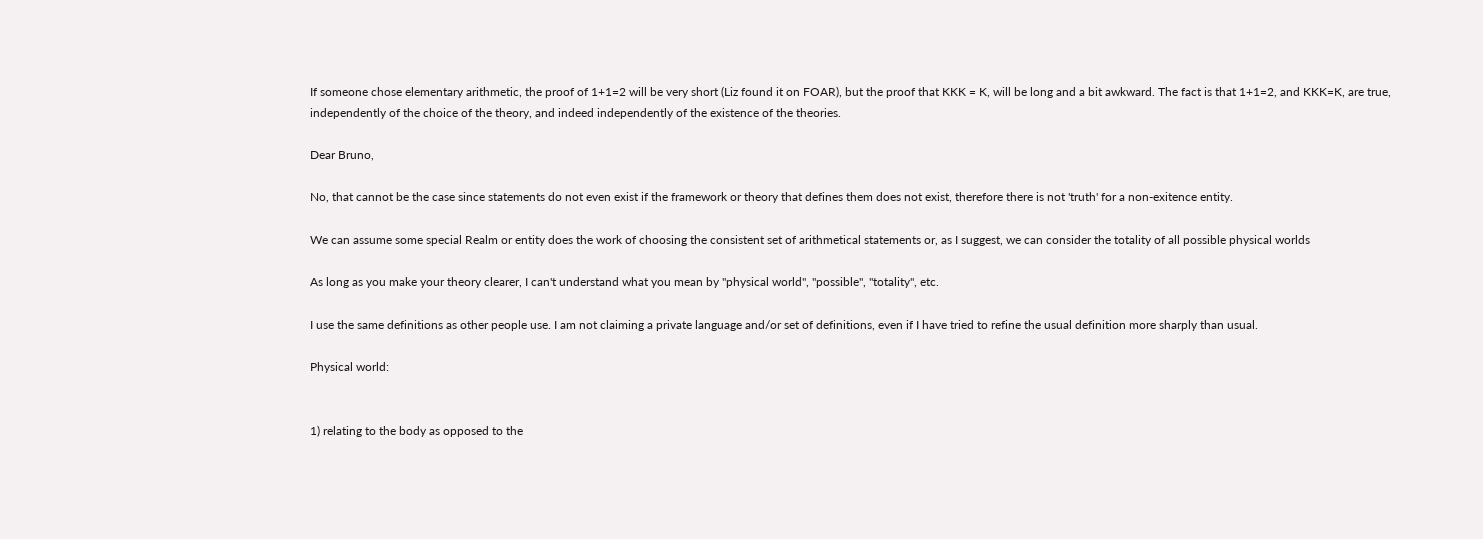If someone chose elementary arithmetic, the proof of 1+1=2 will be very short (Liz found it on FOAR), but the proof that KKK = K, will be long and a bit awkward. The fact is that 1+1=2, and KKK=K, are true, independently of the choice of the theory, and indeed independently of the existence of the theories.

Dear Bruno,

No, that cannot be the case since statements do not even exist if the framework or theory that defines them does not exist, therefore there is not 'truth' for a non-exitence entity.

We can assume some special Realm or entity does the work of choosing the consistent set of arithmetical statements or, as I suggest, we can consider the totality of all possible physical worlds

As long as you make your theory clearer, I can't understand what you mean by "physical world", "possible", "totality", etc.

I use the same definitions as other people use. I am not claiming a private language and/or set of definitions, even if I have tried to refine the usual definition more sharply than usual.

Physical world:


1) relating to the body as opposed to the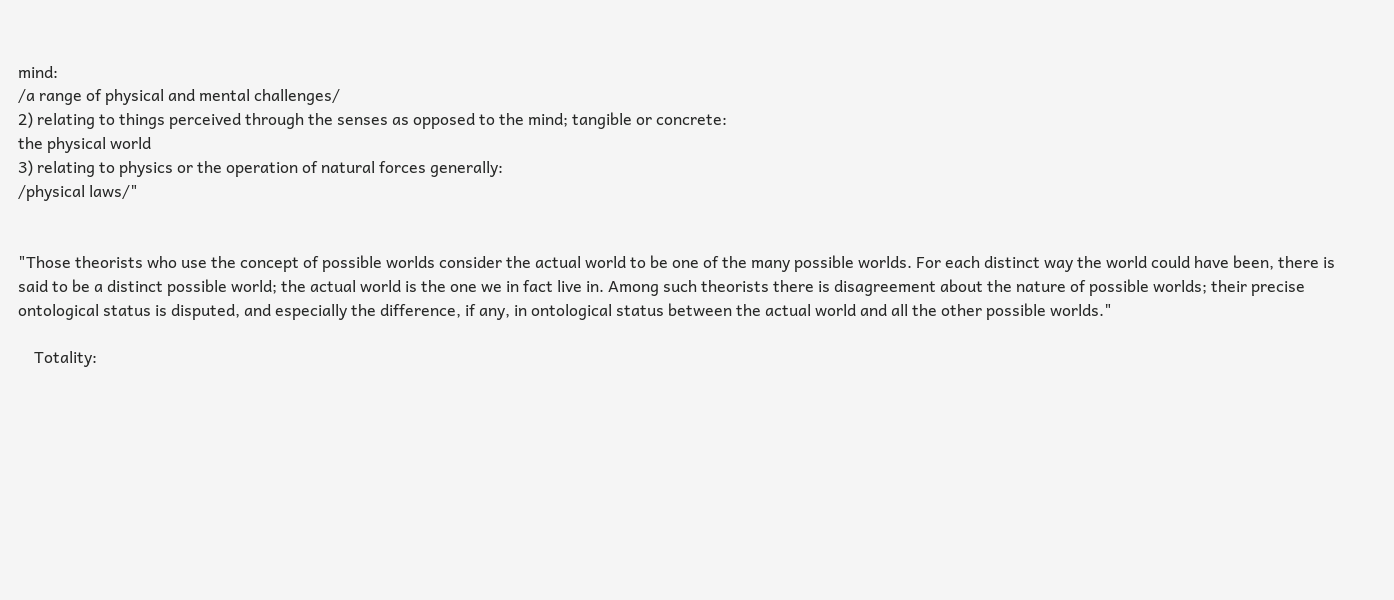mind:
/a range of physical and mental challenges/
2) relating to things perceived through the senses as opposed to the mind; tangible or concrete:
the physical world
3) relating to physics or the operation of natural forces generally:
/physical laws/"


"Those theorists who use the concept of possible worlds consider the actual world to be one of the many possible worlds. For each distinct way the world could have been, there is said to be a distinct possible world; the actual world is the one we in fact live in. Among such theorists there is disagreement about the nature of possible worlds; their precise ontological status is disputed, and especially the difference, if any, in ontological status between the actual world and all the other possible worlds."

    Totality: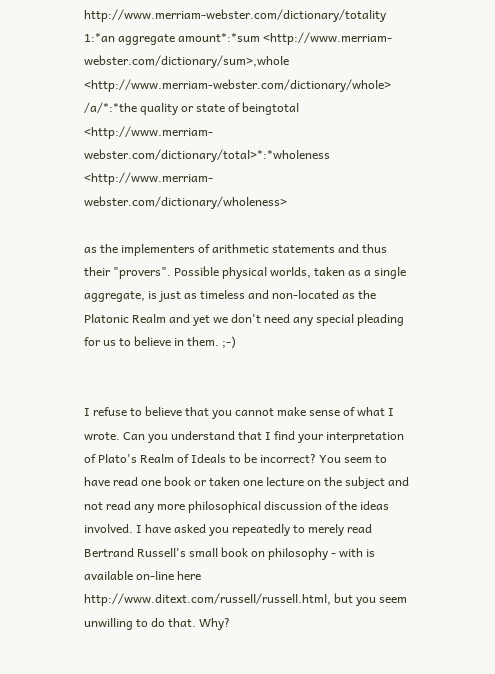http://www.merriam-webster.com/dictionary/totality
1:*an aggregate amount*:*sum <http://www.merriam-webster.com/dictionary/sum>,whole <http://www.merriam-webster.com/dictionary/whole>
/a/*:*the quality or state of beingtotal <http://www.merriam-webster.com/dictionary/total>*:*wholeness <http://www.merriam-webster.com/dictionary/wholeness>

as the implementers of arithmetic statements and thus their "provers". Possible physical worlds, taken as a single aggregate, is just as timeless and non-located as the Platonic Realm and yet we don't need any special pleading for us to believe in them. ;-)


I refuse to believe that you cannot make sense of what I wrote. Can you understand that I find your interpretation of Plato's Realm of Ideals to be incorrect? You seem to have read one book or taken one lecture on the subject and not read any more philosophical discussion of the ideas involved. I have asked you repeatedly to merely read Bertrand Russell's small book on philosophy - with is available on-line here http://www.ditext.com/russell/russell.html, but you seem unwilling to do that. Why?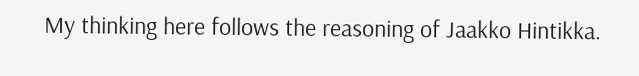My thinking here follows the reasoning of Jaakko Hintikka.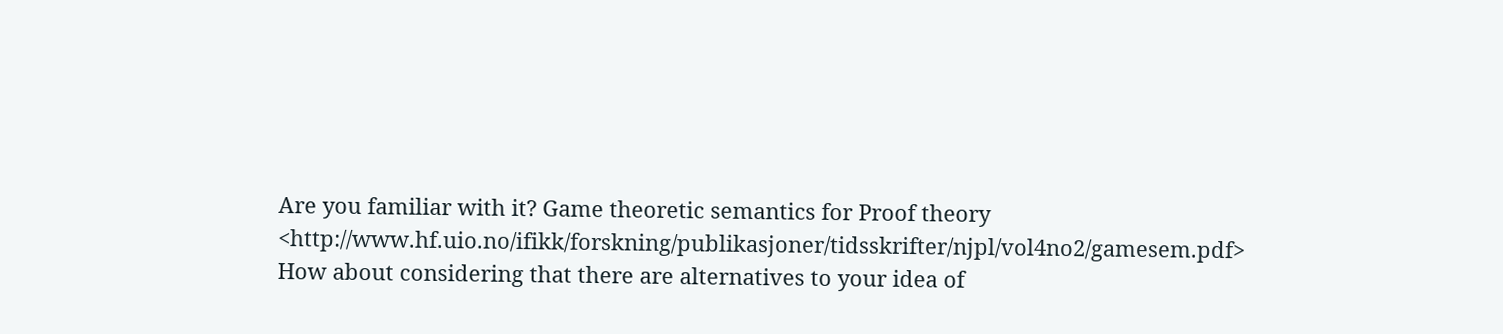Are you familiar with it? Game theoretic semantics for Proof theory <http://www.hf.uio.no/ifikk/forskning/publikasjoner/tidsskrifter/njpl/vol4no2/gamesem.pdf>
How about considering that there are alternatives to your idea of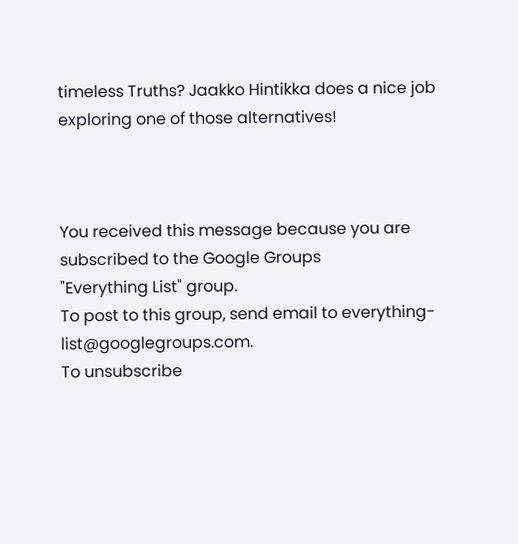timeless Truths? Jaakko Hintikka does a nice job exploring one of those alternatives!



You received this message because you are subscribed to the Google Groups
"Everything List" group.
To post to this group, send email to everything-list@googlegroups.com.
To unsubscribe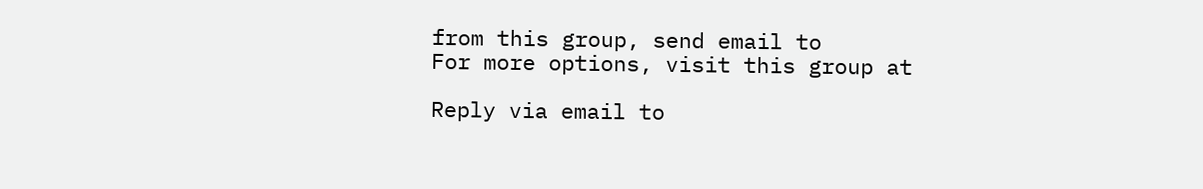from this group, send email to
For more options, visit this group at

Reply via email to